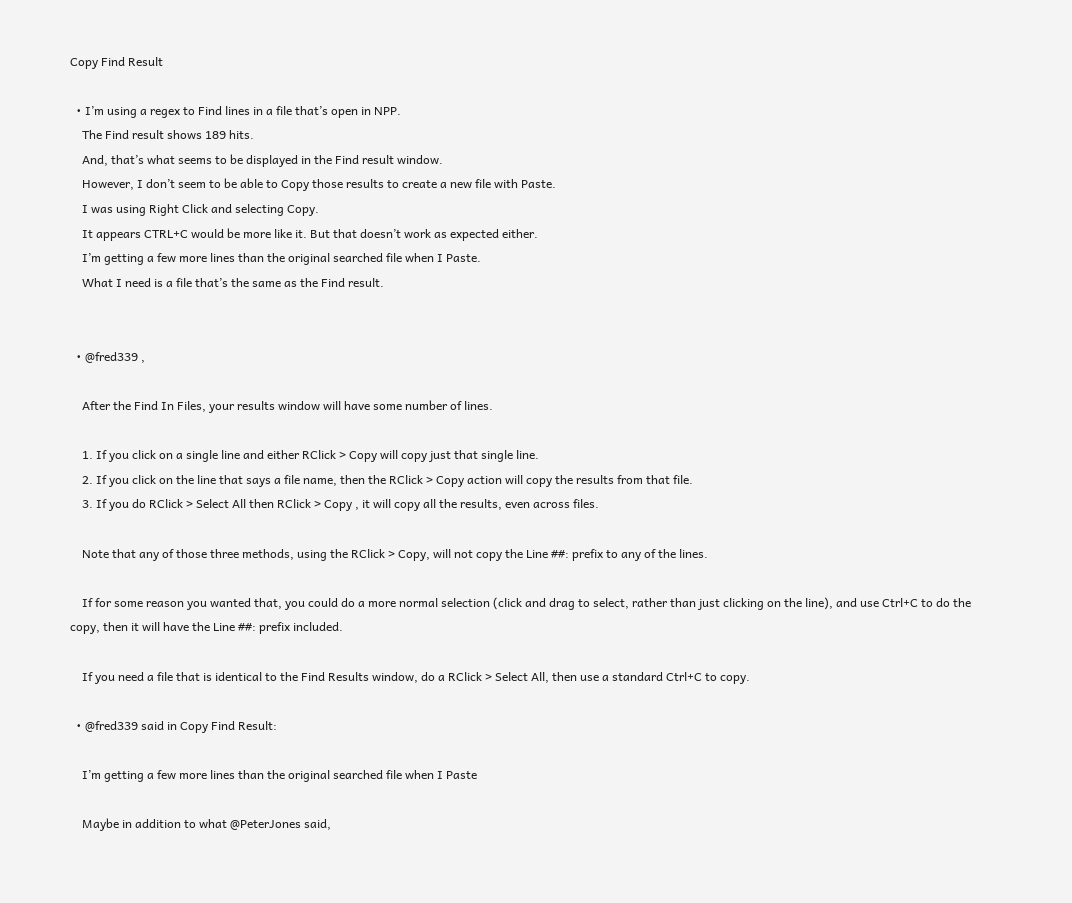Copy Find Result

  • I’m using a regex to Find lines in a file that’s open in NPP.
    The Find result shows 189 hits.
    And, that’s what seems to be displayed in the Find result window.
    However, I don’t seem to be able to Copy those results to create a new file with Paste.
    I was using Right Click and selecting Copy.
    It appears CTRL+C would be more like it. But that doesn’t work as expected either.
    I’m getting a few more lines than the original searched file when I Paste.
    What I need is a file that’s the same as the Find result.


  • @fred339 ,

    After the Find In Files, your results window will have some number of lines.

    1. If you click on a single line and either RClick > Copy will copy just that single line.
    2. If you click on the line that says a file name, then the RClick > Copy action will copy the results from that file.
    3. If you do RClick > Select All then RClick > Copy , it will copy all the results, even across files.

    Note that any of those three methods, using the RClick > Copy, will not copy the Line ##: prefix to any of the lines.

    If for some reason you wanted that, you could do a more normal selection (click and drag to select, rather than just clicking on the line), and use Ctrl+C to do the copy, then it will have the Line ##: prefix included.

    If you need a file that is identical to the Find Results window, do a RClick > Select All, then use a standard Ctrl+C to copy.

  • @fred339 said in Copy Find Result:

    I’m getting a few more lines than the original searched file when I Paste

    Maybe in addition to what @PeterJones said,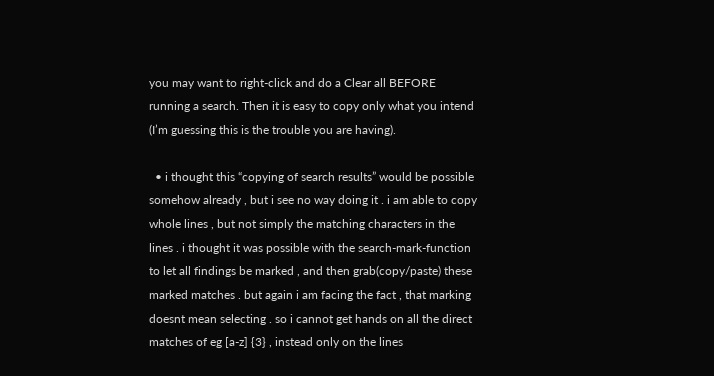you may want to right-click and do a Clear all BEFORE running a search. Then it is easy to copy only what you intend (I’m guessing this is the trouble you are having).

  • i thought this “copying of search results” would be possible somehow already , but i see no way doing it . i am able to copy whole lines , but not simply the matching characters in the lines . i thought it was possible with the search-mark-function to let all findings be marked , and then grab(copy/paste) these marked matches . but again i am facing the fact , that marking doesnt mean selecting . so i cannot get hands on all the direct matches of eg [a-z] {3} , instead only on the lines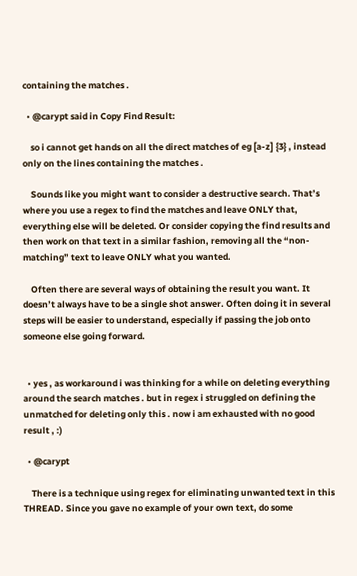containing the matches .

  • @carypt said in Copy Find Result:

    so i cannot get hands on all the direct matches of eg [a-z] {3} , instead only on the lines containing the matches .

    Sounds like you might want to consider a destructive search. That’s where you use a regex to find the matches and leave ONLY that, everything else will be deleted. Or consider copying the find results and then work on that text in a similar fashion, removing all the “non-matching” text to leave ONLY what you wanted.

    Often there are several ways of obtaining the result you want. It doesn’t always have to be a single shot answer. Often doing it in several steps will be easier to understand, especially if passing the job onto someone else going forward.


  • yes , as workaround i was thinking for a while on deleting everything around the search matches . but in regex i struggled on defining the unmatched for deleting only this . now i am exhausted with no good result , :)

  • @carypt

    There is a technique using regex for eliminating unwanted text in this THREAD. Since you gave no example of your own text, do some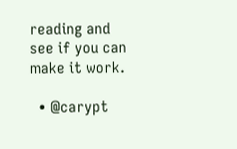reading and see if you can make it work.

  • @carypt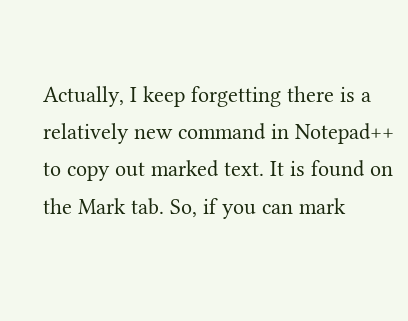Actually, I keep forgetting there is a relatively new command in Notepad++ to copy out marked text. It is found on the Mark tab. So, if you can mark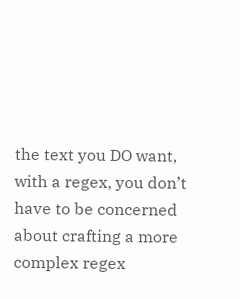the text you DO want, with a regex, you don’t have to be concerned about crafting a more complex regex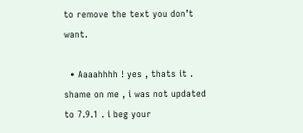to remove the text you don’t want.

  • Aaaahhhh ! yes , thats it . shame on me , i was not updated to 7.9.1 . i beg your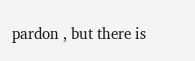pardon , but there is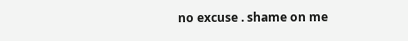no excuse . shame on me